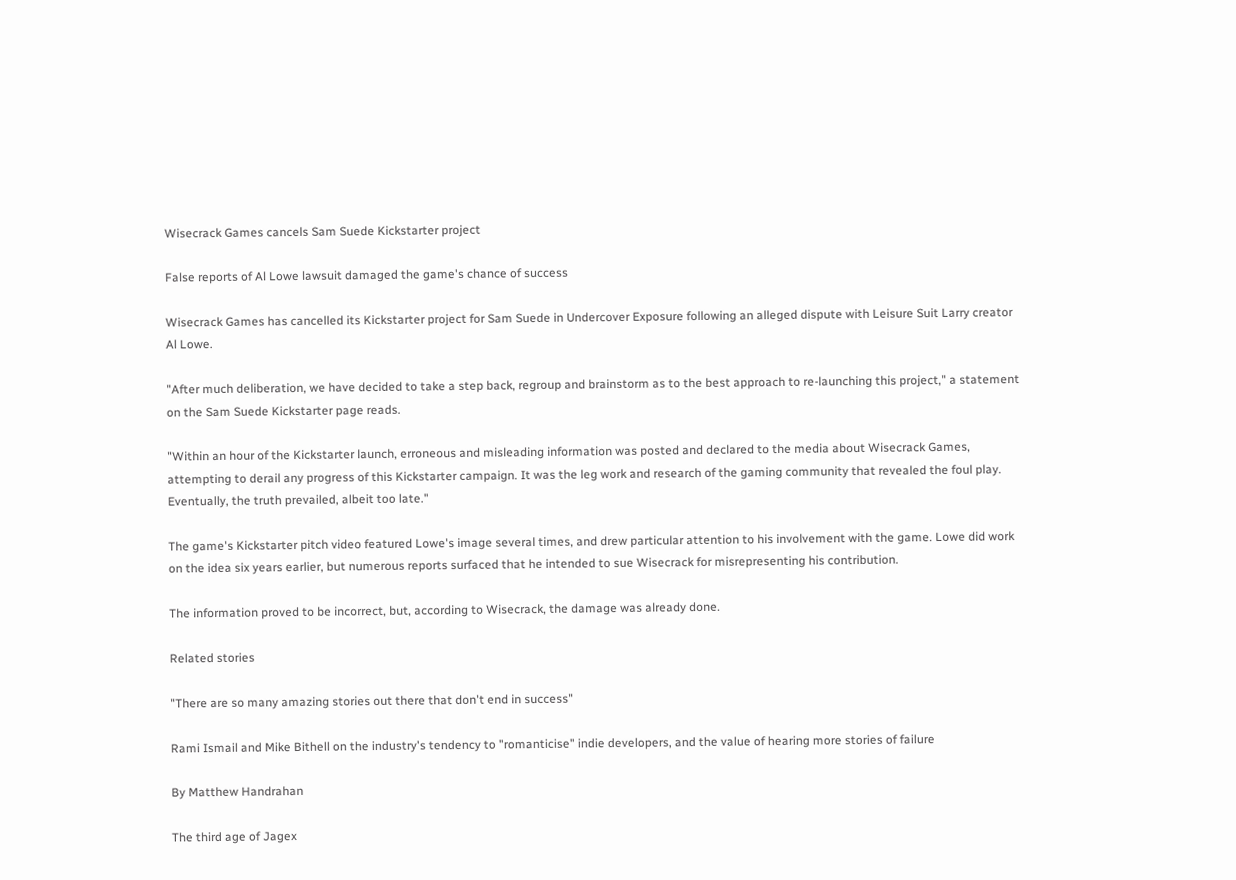Wisecrack Games cancels Sam Suede Kickstarter project

False reports of Al Lowe lawsuit damaged the game's chance of success

Wisecrack Games has cancelled its Kickstarter project for Sam Suede in Undercover Exposure following an alleged dispute with Leisure Suit Larry creator Al Lowe.

"After much deliberation, we have decided to take a step back, regroup and brainstorm as to the best approach to re-launching this project," a statement on the Sam Suede Kickstarter page reads.

"Within an hour of the Kickstarter launch, erroneous and misleading information was posted and declared to the media about Wisecrack Games, attempting to derail any progress of this Kickstarter campaign. It was the leg work and research of the gaming community that revealed the foul play. Eventually, the truth prevailed, albeit too late."

The game's Kickstarter pitch video featured Lowe's image several times, and drew particular attention to his involvement with the game. Lowe did work on the idea six years earlier, but numerous reports surfaced that he intended to sue Wisecrack for misrepresenting his contribution.

The information proved to be incorrect, but, according to Wisecrack, the damage was already done.

Related stories

"There are so many amazing stories out there that don't end in success"

Rami Ismail and Mike Bithell on the industry's tendency to "romanticise" indie developers, and the value of hearing more stories of failure

By Matthew Handrahan

The third age of Jagex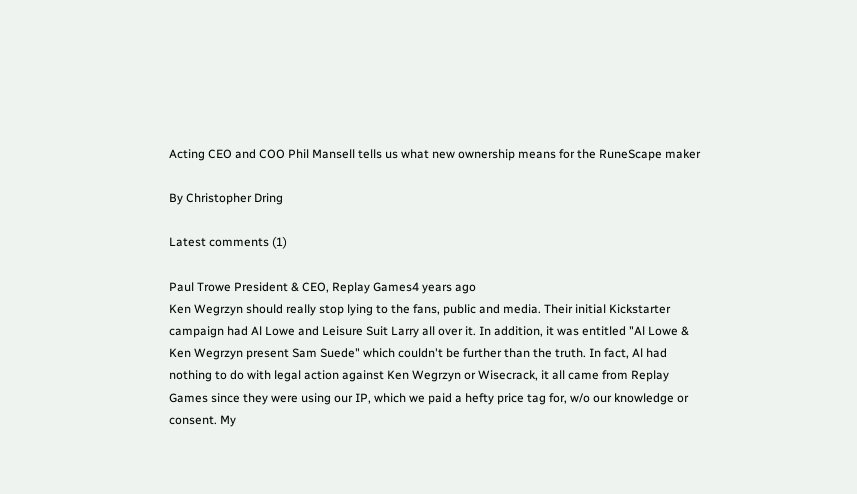Acting CEO and COO Phil Mansell tells us what new ownership means for the RuneScape maker

By Christopher Dring

Latest comments (1)

Paul Trowe President & CEO, Replay Games4 years ago
Ken Wegrzyn should really stop lying to the fans, public and media. Their initial Kickstarter campaign had Al Lowe and Leisure Suit Larry all over it. In addition, it was entitled "Al Lowe & Ken Wegrzyn present Sam Suede" which couldn't be further than the truth. In fact, Al had nothing to do with legal action against Ken Wegrzyn or Wisecrack, it all came from Replay Games since they were using our IP, which we paid a hefty price tag for, w/o our knowledge or consent. My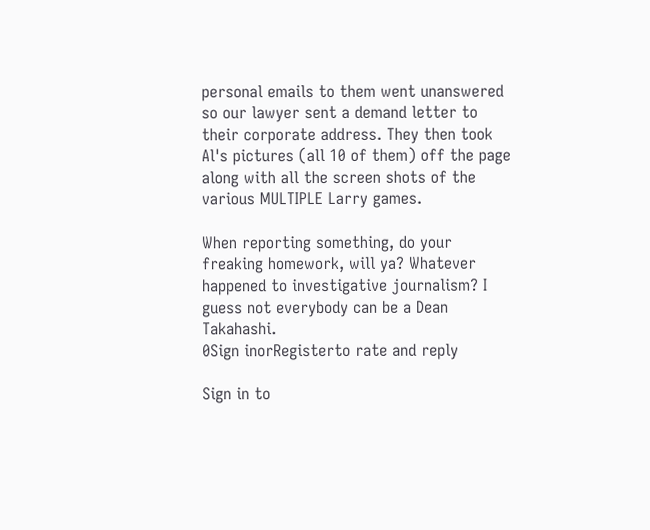personal emails to them went unanswered so our lawyer sent a demand letter to their corporate address. They then took Al's pictures (all 10 of them) off the page along with all the screen shots of the various MULTIPLE Larry games.

When reporting something, do your freaking homework, will ya? Whatever happened to investigative journalism? I guess not everybody can be a Dean Takahashi.
0Sign inorRegisterto rate and reply

Sign in to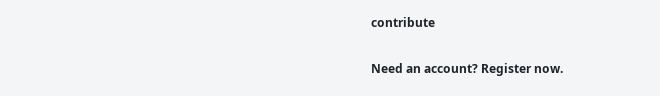contribute

Need an account? Register now.